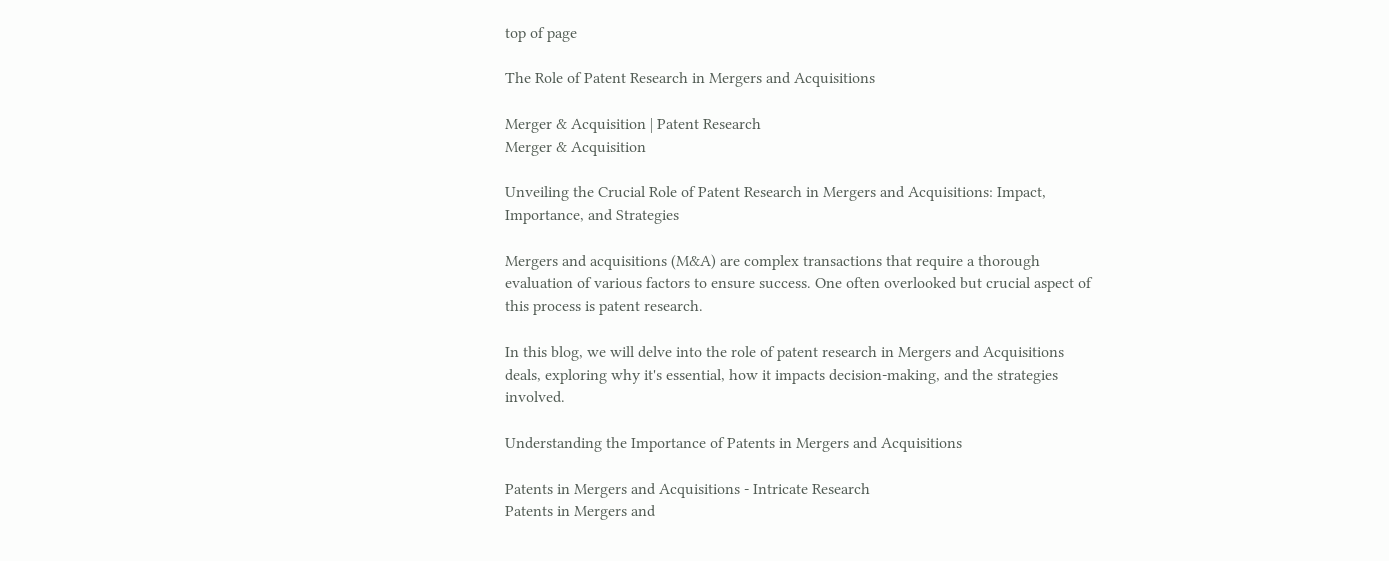top of page

The Role of Patent Research in Mergers and Acquisitions

Merger & Acquisition | Patent Research
Merger & Acquisition

Unveiling the Crucial Role of Patent Research in Mergers and Acquisitions: Impact, Importance, and Strategies

Mergers and acquisitions (M&A) are complex transactions that require a thorough evaluation of various factors to ensure success. One often overlooked but crucial aspect of this process is patent research.

In this blog, we will delve into the role of patent research in Mergers and Acquisitions deals, exploring why it's essential, how it impacts decision-making, and the strategies involved.

Understanding the Importance of Patents in Mergers and Acquisitions

Patents in Mergers and Acquisitions - Intricate Research
Patents in Mergers and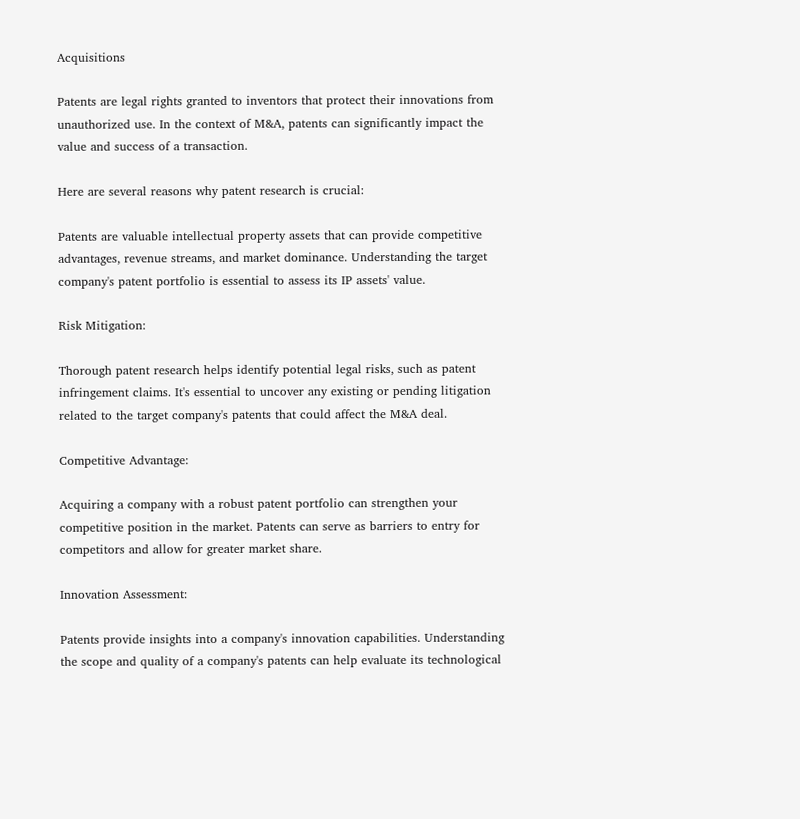Acquisitions

Patents are legal rights granted to inventors that protect their innovations from unauthorized use. In the context of M&A, patents can significantly impact the value and success of a transaction.

Here are several reasons why patent research is crucial:

Patents are valuable intellectual property assets that can provide competitive advantages, revenue streams, and market dominance. Understanding the target company's patent portfolio is essential to assess its IP assets' value.

Risk Mitigation:

Thorough patent research helps identify potential legal risks, such as patent infringement claims. It's essential to uncover any existing or pending litigation related to the target company's patents that could affect the M&A deal.

Competitive Advantage:

Acquiring a company with a robust patent portfolio can strengthen your competitive position in the market. Patents can serve as barriers to entry for competitors and allow for greater market share.

Innovation Assessment:

Patents provide insights into a company's innovation capabilities. Understanding the scope and quality of a company's patents can help evaluate its technological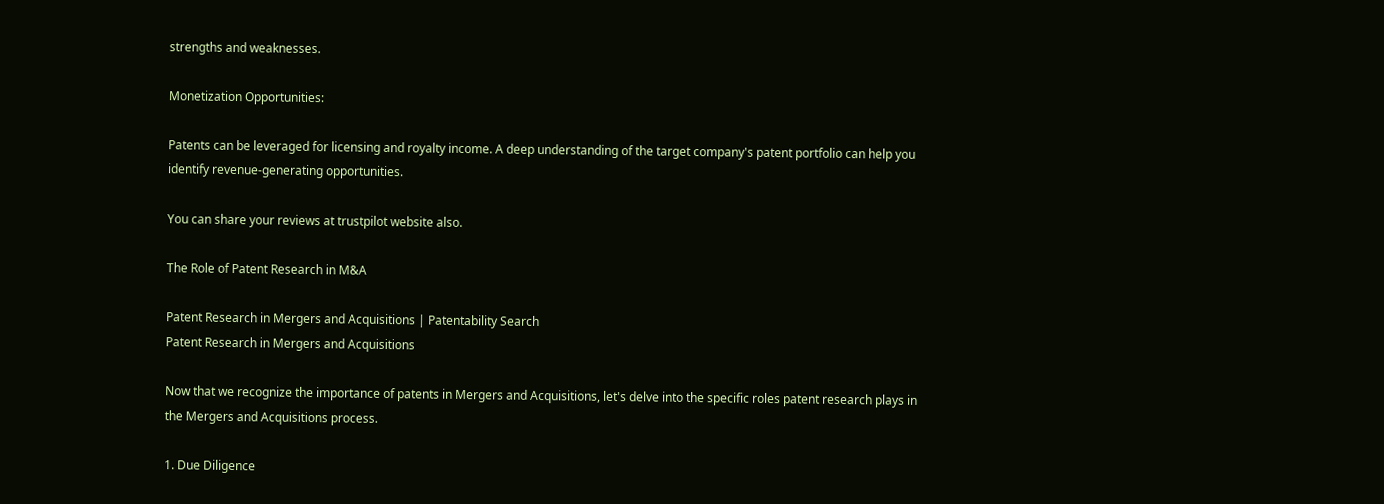strengths and weaknesses.

Monetization Opportunities:

Patents can be leveraged for licensing and royalty income. A deep understanding of the target company's patent portfolio can help you identify revenue-generating opportunities.

You can share your reviews at trustpilot website also.

The Role of Patent Research in M&A

Patent Research in Mergers and Acquisitions | Patentability Search
Patent Research in Mergers and Acquisitions

Now that we recognize the importance of patents in Mergers and Acquisitions, let's delve into the specific roles patent research plays in the Mergers and Acquisitions process.

1. Due Diligence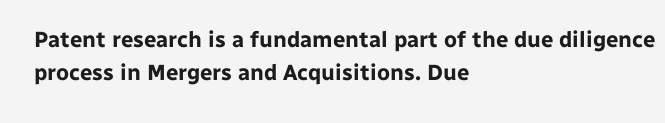Patent research is a fundamental part of the due diligence process in Mergers and Acquisitions. Due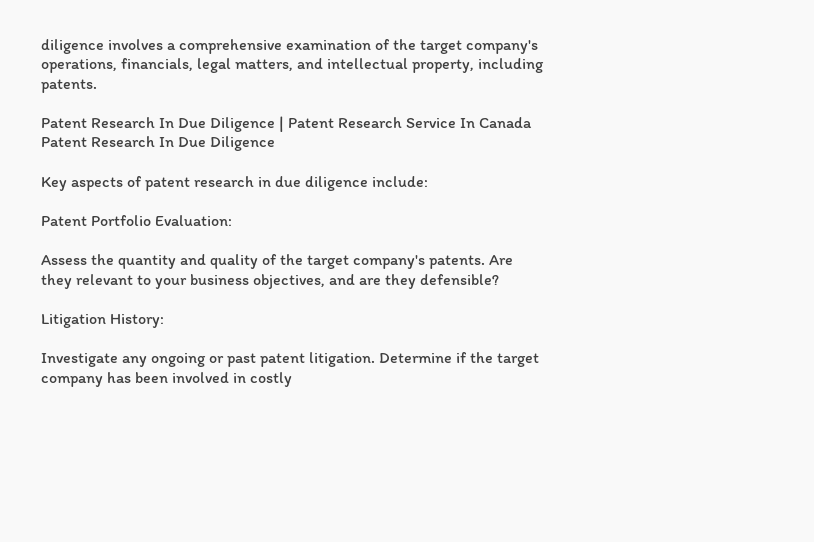diligence involves a comprehensive examination of the target company's operations, financials, legal matters, and intellectual property, including patents.

Patent Research In Due Diligence | Patent Research Service In Canada
Patent Research In Due Diligence

Key aspects of patent research in due diligence include:

Patent Portfolio Evaluation:

Assess the quantity and quality of the target company's patents. Are they relevant to your business objectives, and are they defensible?

Litigation History:

Investigate any ongoing or past patent litigation. Determine if the target company has been involved in costly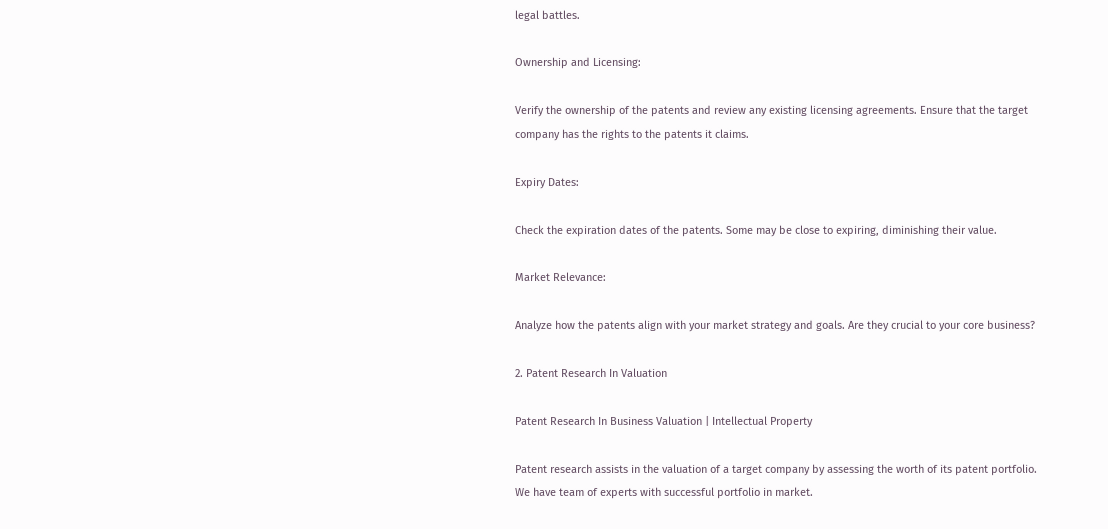legal battles.

Ownership and Licensing:

Verify the ownership of the patents and review any existing licensing agreements. Ensure that the target company has the rights to the patents it claims.

Expiry Dates:

Check the expiration dates of the patents. Some may be close to expiring, diminishing their value.

Market Relevance:

Analyze how the patents align with your market strategy and goals. Are they crucial to your core business?

2. Patent Research In Valuation

Patent Research In Business Valuation | Intellectual Property

Patent research assists in the valuation of a target company by assessing the worth of its patent portfolio. We have team of experts with successful portfolio in market.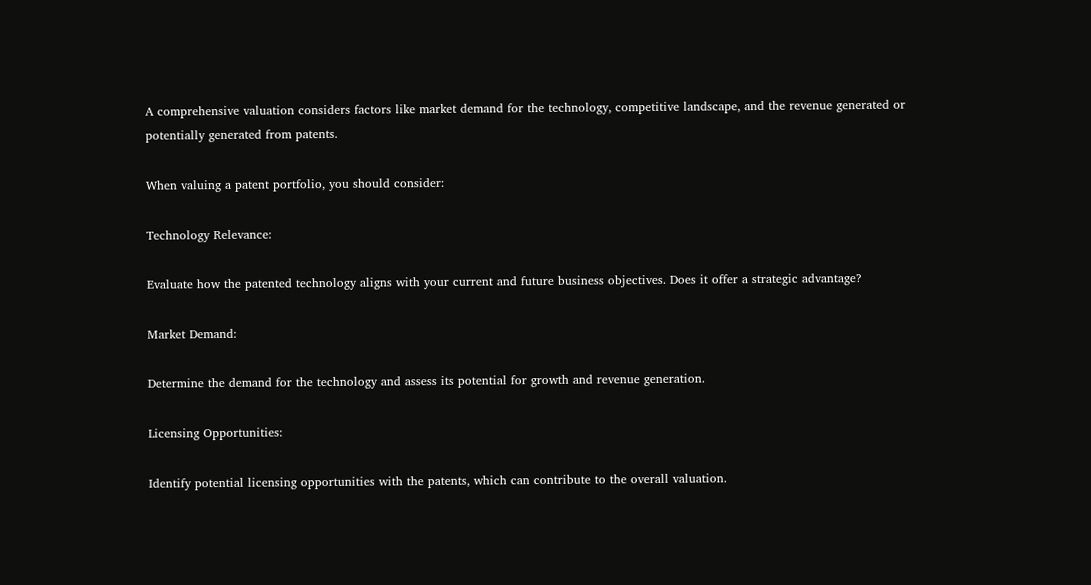A comprehensive valuation considers factors like market demand for the technology, competitive landscape, and the revenue generated or potentially generated from patents.

When valuing a patent portfolio, you should consider:

Technology Relevance:

Evaluate how the patented technology aligns with your current and future business objectives. Does it offer a strategic advantage?

Market Demand:

Determine the demand for the technology and assess its potential for growth and revenue generation.

Licensing Opportunities:

Identify potential licensing opportunities with the patents, which can contribute to the overall valuation.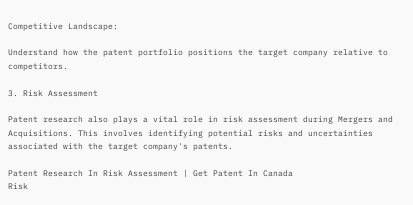Competitive Landscape:

Understand how the patent portfolio positions the target company relative to competitors.

3. Risk Assessment

Patent research also plays a vital role in risk assessment during Mergers and Acquisitions. This involves identifying potential risks and uncertainties associated with the target company's patents.

Patent Research In Risk Assessment | Get Patent In Canada
Risk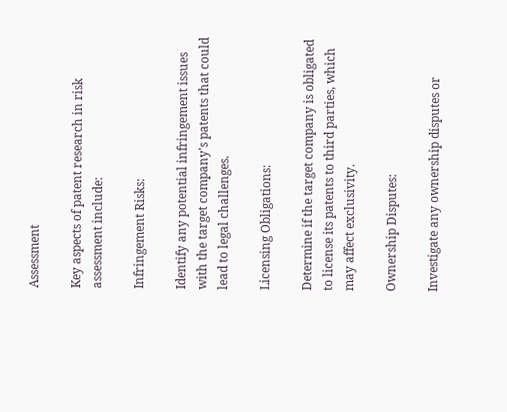Assessment

Key aspects of patent research in risk assessment include:

Infringement Risks:

Identify any potential infringement issues with the target company's patents that could lead to legal challenges.

Licensing Obligations:

Determine if the target company is obligated to license its patents to third parties, which may affect exclusivity.

Ownership Disputes:

Investigate any ownership disputes or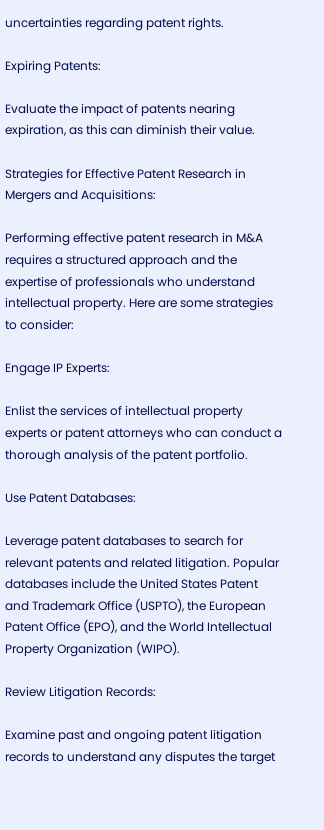uncertainties regarding patent rights.

Expiring Patents:

Evaluate the impact of patents nearing expiration, as this can diminish their value.

Strategies for Effective Patent Research in Mergers and Acquisitions:

Performing effective patent research in M&A requires a structured approach and the expertise of professionals who understand intellectual property. Here are some strategies to consider:

Engage IP Experts:

Enlist the services of intellectual property experts or patent attorneys who can conduct a thorough analysis of the patent portfolio.

Use Patent Databases:

Leverage patent databases to search for relevant patents and related litigation. Popular databases include the United States Patent and Trademark Office (USPTO), the European Patent Office (EPO), and the World Intellectual Property Organization (WIPO).

Review Litigation Records:

Examine past and ongoing patent litigation records to understand any disputes the target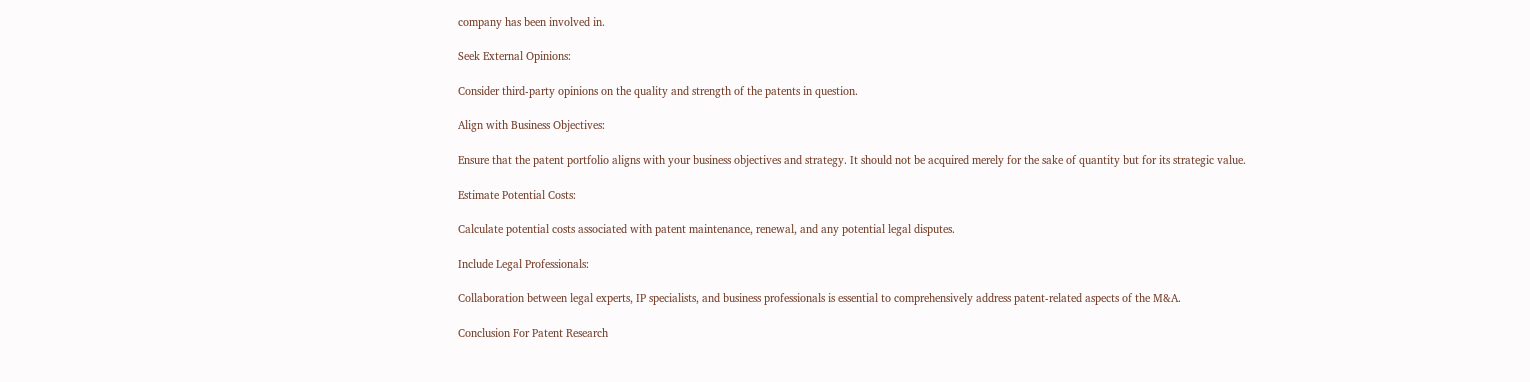company has been involved in.

Seek External Opinions:

Consider third-party opinions on the quality and strength of the patents in question.

Align with Business Objectives:

Ensure that the patent portfolio aligns with your business objectives and strategy. It should not be acquired merely for the sake of quantity but for its strategic value.

Estimate Potential Costs:

Calculate potential costs associated with patent maintenance, renewal, and any potential legal disputes.

Include Legal Professionals:

Collaboration between legal experts, IP specialists, and business professionals is essential to comprehensively address patent-related aspects of the M&A.

Conclusion For Patent Research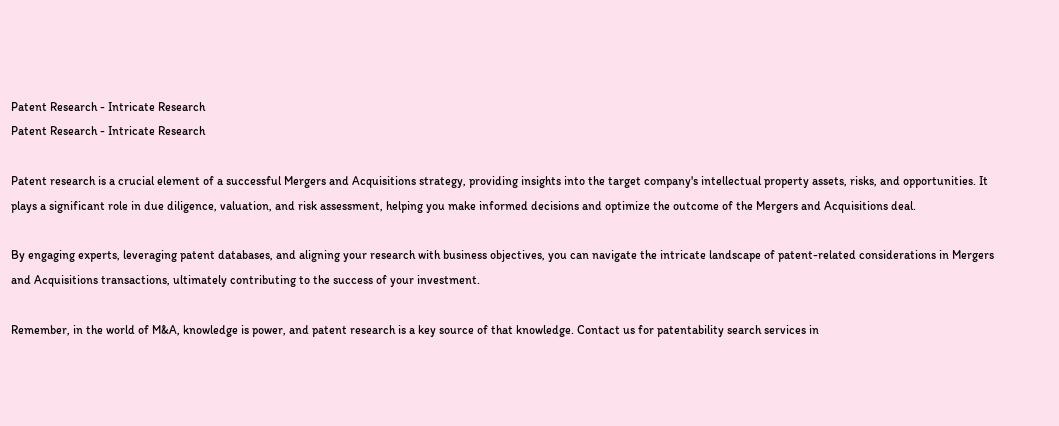Patent Research - Intricate Research
Patent Research - Intricate Research

Patent research is a crucial element of a successful Mergers and Acquisitions strategy, providing insights into the target company's intellectual property assets, risks, and opportunities. It plays a significant role in due diligence, valuation, and risk assessment, helping you make informed decisions and optimize the outcome of the Mergers and Acquisitions deal.

By engaging experts, leveraging patent databases, and aligning your research with business objectives, you can navigate the intricate landscape of patent-related considerations in Mergers and Acquisitions transactions, ultimately contributing to the success of your investment.

Remember, in the world of M&A, knowledge is power, and patent research is a key source of that knowledge. Contact us for patentability search services in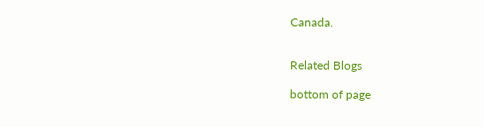Canada.


Related Blogs

bottom of page